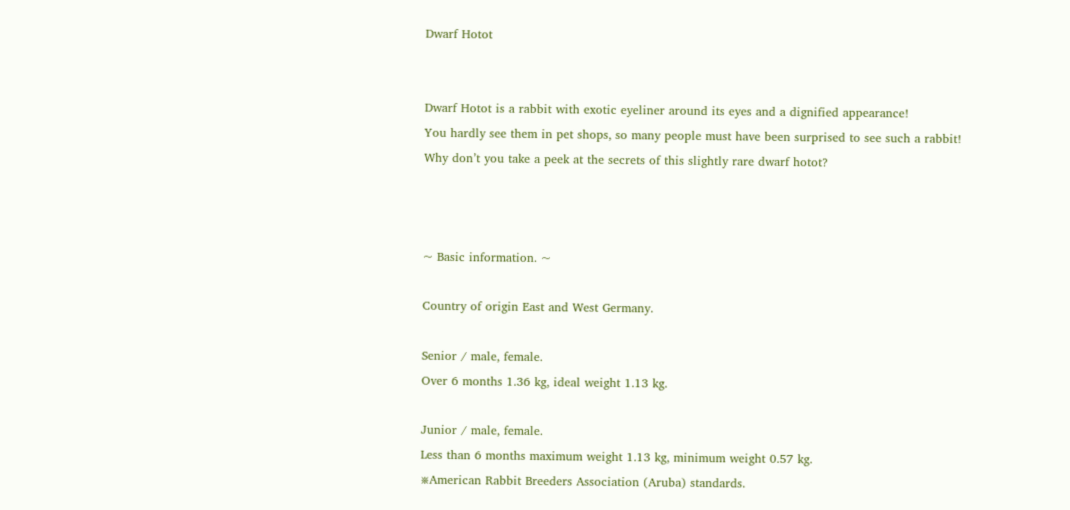Dwarf Hotot


Dwarf Hotot is a rabbit with exotic eyeliner around its eyes and a dignified appearance!
You hardly see them in pet shops, so many people must have been surprised to see such a rabbit!
Why don’t you take a peek at the secrets of this slightly rare dwarf hotot?



~ Basic information. ~

Country of origin East and West Germany.

Senior / male, female.
Over 6 months 1.36 kg, ideal weight 1.13 kg.

Junior / male, female.
Less than 6 months maximum weight 1.13 kg, minimum weight 0.57 kg.
※American Rabbit Breeders Association (Aruba) standards.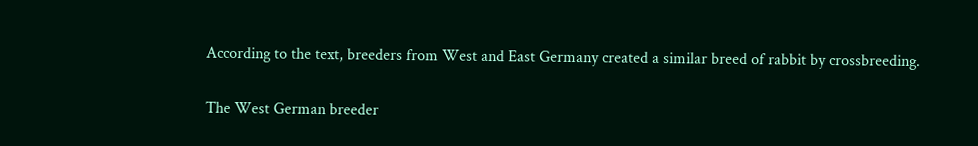According to the text, breeders from West and East Germany created a similar breed of rabbit by crossbreeding.

The West German breeder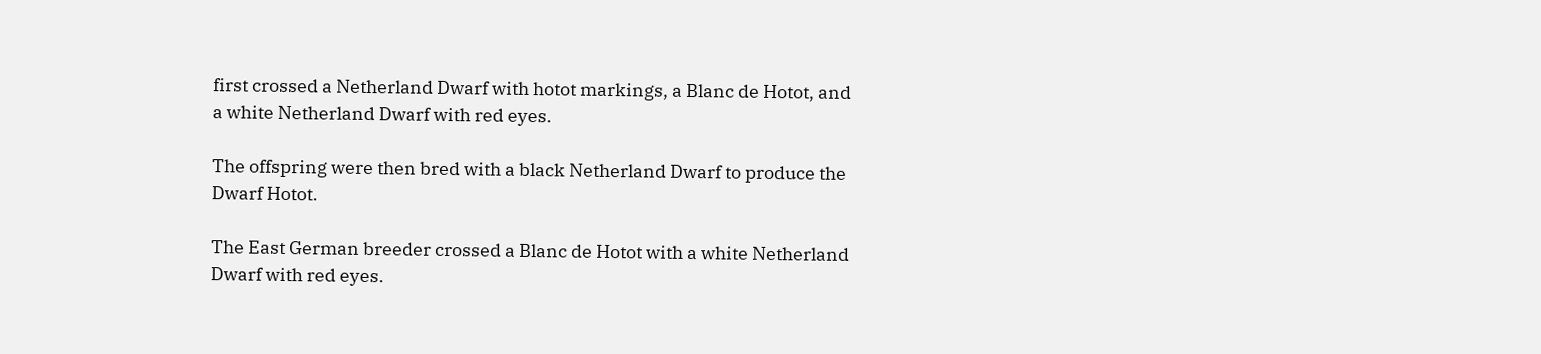first crossed a Netherland Dwarf with hotot markings, a Blanc de Hotot, and a white Netherland Dwarf with red eyes.

The offspring were then bred with a black Netherland Dwarf to produce the Dwarf Hotot.

The East German breeder crossed a Blanc de Hotot with a white Netherland Dwarf with red eyes.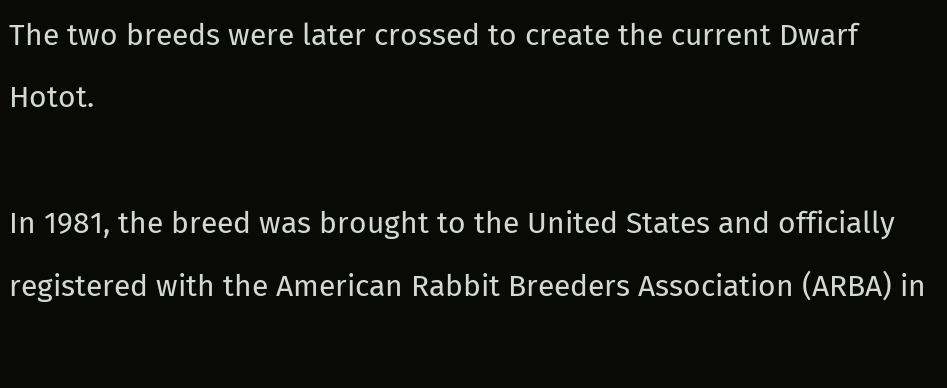The two breeds were later crossed to create the current Dwarf Hotot.

In 1981, the breed was brought to the United States and officially registered with the American Rabbit Breeders Association (ARBA) in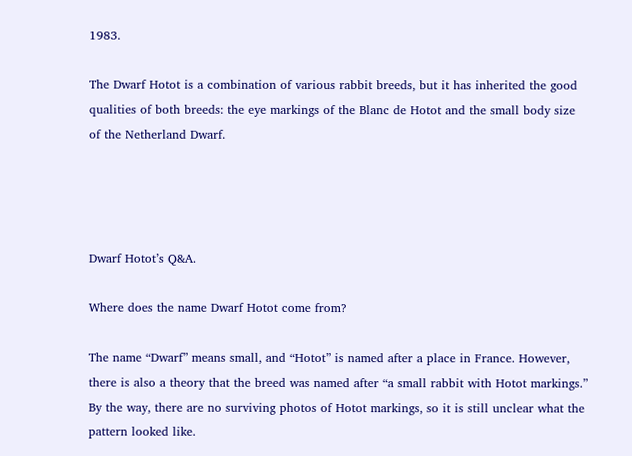1983.

The Dwarf Hotot is a combination of various rabbit breeds, but it has inherited the good qualities of both breeds: the eye markings of the Blanc de Hotot and the small body size of the Netherland Dwarf.




Dwarf Hotot’s Q&A.

Where does the name Dwarf Hotot come from?

The name “Dwarf” means small, and “Hotot” is named after a place in France. However, there is also a theory that the breed was named after “a small rabbit with Hotot markings.” By the way, there are no surviving photos of Hotot markings, so it is still unclear what the pattern looked like.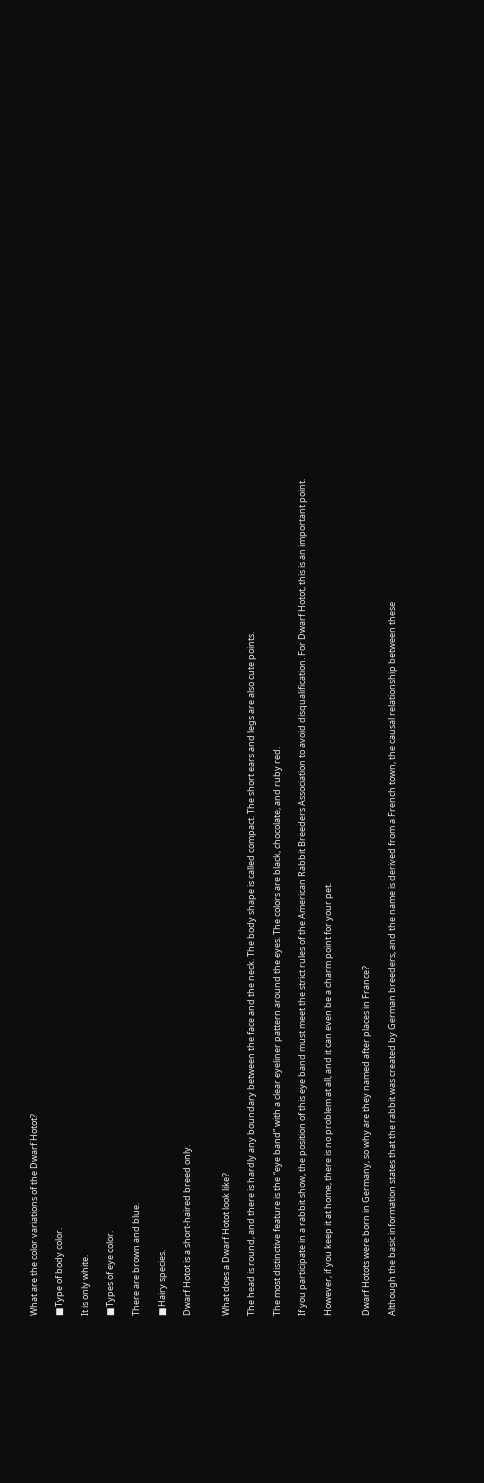What are the color variations of the Dwarf Hotot?

■Type of body color.

It is only white.

■Types of eye color.

There are brown and blue.

■Hairy species.

Dwarf Hotot is a short-haired breed only.


What does a Dwarf Hotot look like?

The head is round, and there is hardly any boundary between the face and the neck. The body shape is called compact. The short ears and legs are also cute points.

The most distinctive feature is the “eye band” with a clear eyeliner pattern around the eyes. The colors are black, chocolate, and ruby red.

If you participate in a rabbit show, the position of this eye band must meet the strict rules of the American Rabbit Breeders Association to avoid disqualification. For Dwarf Hotot, this is an important point.

However, if you keep it at home, there is no problem at all, and it can even be a charm point for your pet.


Dwarf Hotots were born in Germany, so why are they named after places in France?

Although the basic information states that the rabbit was created by German breeders, and the name is derived from a French town, the causal relationship between these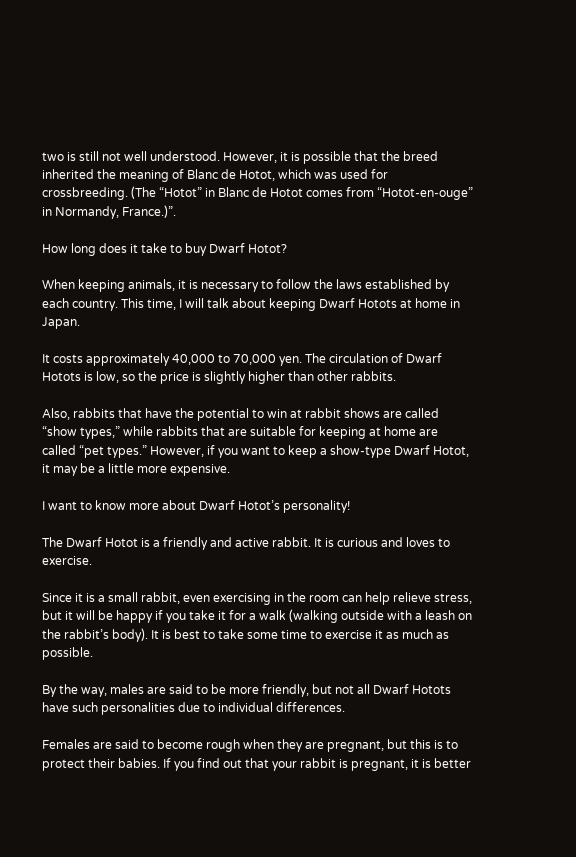two is still not well understood. However, it is possible that the breed inherited the meaning of Blanc de Hotot, which was used for crossbreeding. (The “Hotot” in Blanc de Hotot comes from “Hotot-en-ouge” in Normandy, France.)”.

How long does it take to buy Dwarf Hotot?

When keeping animals, it is necessary to follow the laws established by each country. This time, I will talk about keeping Dwarf Hotots at home in Japan.

It costs approximately 40,000 to 70,000 yen. The circulation of Dwarf Hotots is low, so the price is slightly higher than other rabbits.

Also, rabbits that have the potential to win at rabbit shows are called “show types,” while rabbits that are suitable for keeping at home are called “pet types.” However, if you want to keep a show-type Dwarf Hotot, it may be a little more expensive.

I want to know more about Dwarf Hotot’s personality!

The Dwarf Hotot is a friendly and active rabbit. It is curious and loves to exercise.

Since it is a small rabbit, even exercising in the room can help relieve stress, but it will be happy if you take it for a walk (walking outside with a leash on the rabbit’s body). It is best to take some time to exercise it as much as possible.

By the way, males are said to be more friendly, but not all Dwarf Hotots have such personalities due to individual differences.

Females are said to become rough when they are pregnant, but this is to protect their babies. If you find out that your rabbit is pregnant, it is better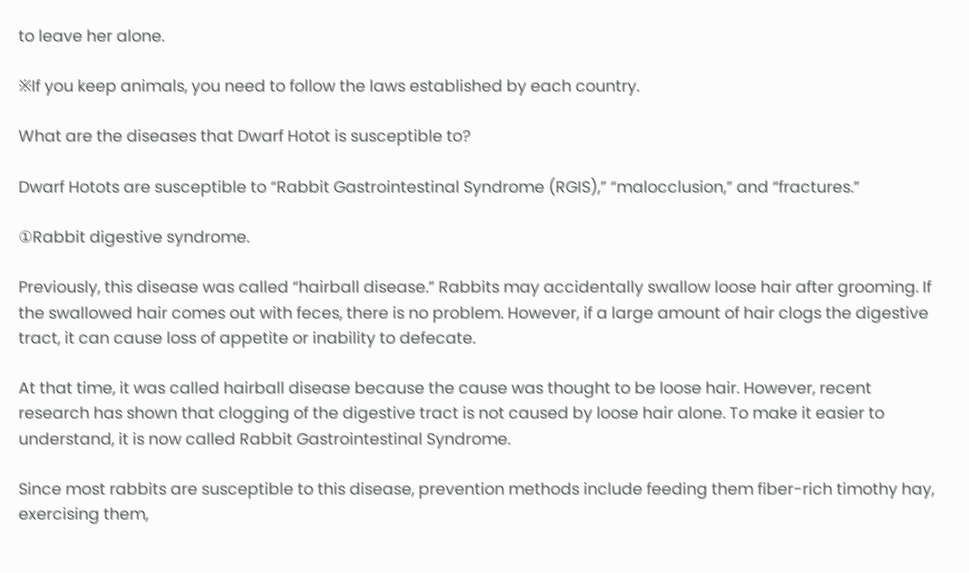to leave her alone.

※If you keep animals, you need to follow the laws established by each country.

What are the diseases that Dwarf Hotot is susceptible to?

Dwarf Hotots are susceptible to “Rabbit Gastrointestinal Syndrome (RGIS),” “malocclusion,” and “fractures.”

①Rabbit digestive syndrome.

Previously, this disease was called “hairball disease.” Rabbits may accidentally swallow loose hair after grooming. If the swallowed hair comes out with feces, there is no problem. However, if a large amount of hair clogs the digestive tract, it can cause loss of appetite or inability to defecate.

At that time, it was called hairball disease because the cause was thought to be loose hair. However, recent research has shown that clogging of the digestive tract is not caused by loose hair alone. To make it easier to understand, it is now called Rabbit Gastrointestinal Syndrome.

Since most rabbits are susceptible to this disease, prevention methods include feeding them fiber-rich timothy hay, exercising them,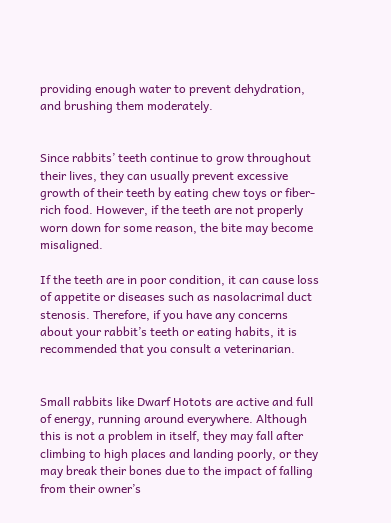providing enough water to prevent dehydration, and brushing them moderately.


Since rabbits’ teeth continue to grow throughout their lives, they can usually prevent excessive growth of their teeth by eating chew toys or fiber-rich food. However, if the teeth are not properly worn down for some reason, the bite may become misaligned.

If the teeth are in poor condition, it can cause loss of appetite or diseases such as nasolacrimal duct stenosis. Therefore, if you have any concerns about your rabbit’s teeth or eating habits, it is recommended that you consult a veterinarian.


Small rabbits like Dwarf Hotots are active and full of energy, running around everywhere. Although this is not a problem in itself, they may fall after climbing to high places and landing poorly, or they may break their bones due to the impact of falling from their owner’s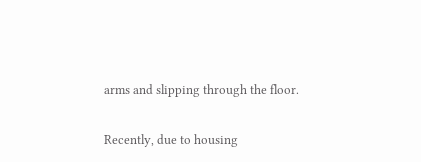arms and slipping through the floor.

Recently, due to housing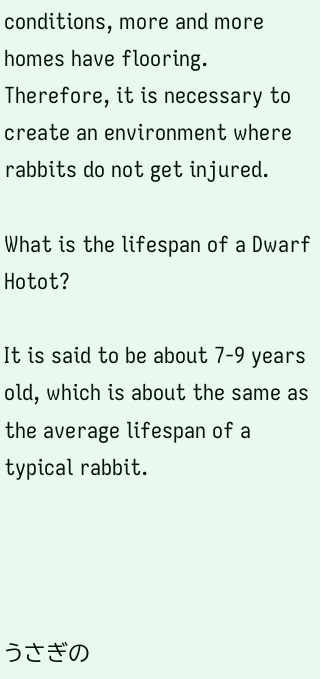conditions, more and more homes have flooring. Therefore, it is necessary to create an environment where rabbits do not get injured.

What is the lifespan of a Dwarf Hotot?

It is said to be about 7-9 years old, which is about the same as the average lifespan of a typical rabbit.




うさぎの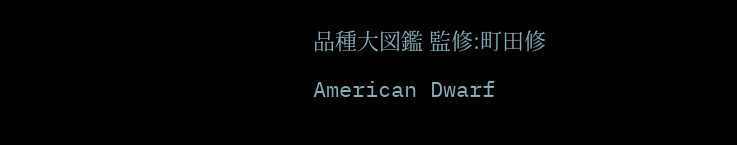品種大図鑑 監修:町田修

American Dwarf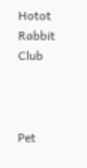Hotot Rabbit Club



Pet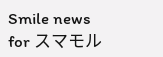Smile news for スマモル